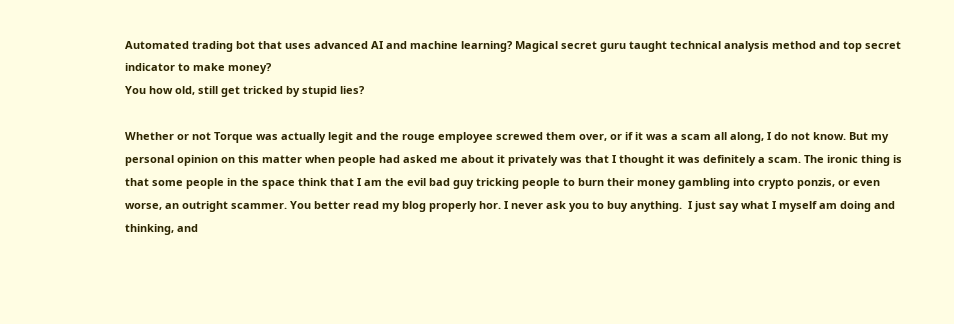Automated trading bot that uses advanced AI and machine learning? Magical secret guru taught technical analysis method and top secret indicator to make money?
You how old, still get tricked by stupid lies?

Whether or not Torque was actually legit and the rouge employee screwed them over, or if it was a scam all along, I do not know. But my personal opinion on this matter when people had asked me about it privately was that I thought it was definitely a scam. The ironic thing is that some people in the space think that I am the evil bad guy tricking people to burn their money gambling into crypto ponzis, or even worse, an outright scammer. You better read my blog properly hor. I never ask you to buy anything.  I just say what I myself am doing and thinking, and